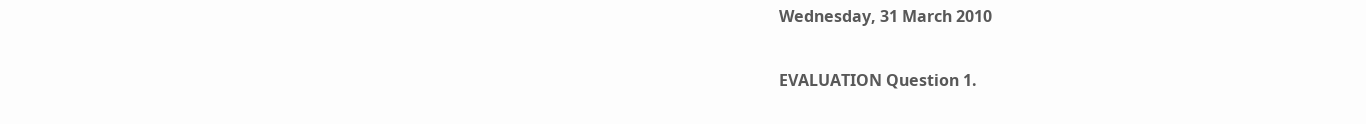Wednesday, 31 March 2010

EVALUATION Question 1.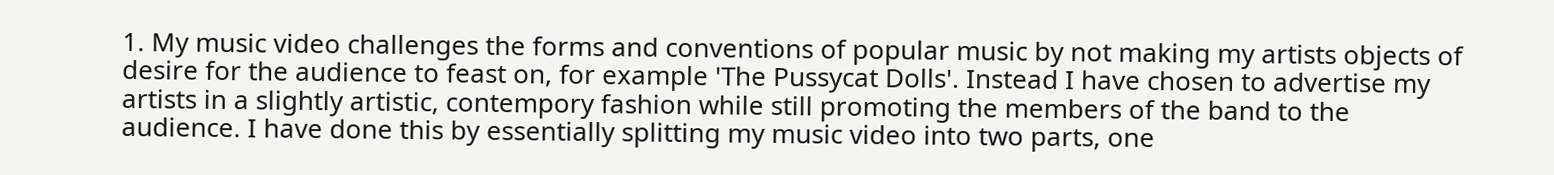1. My music video challenges the forms and conventions of popular music by not making my artists objects of desire for the audience to feast on, for example 'The Pussycat Dolls'. Instead I have chosen to advertise my artists in a slightly artistic, contempory fashion while still promoting the members of the band to the audience. I have done this by essentially splitting my music video into two parts, one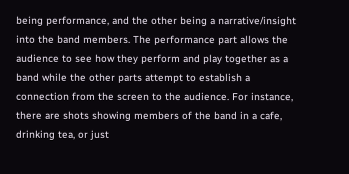being performance, and the other being a narrative/insight into the band members. The performance part allows the audience to see how they perform and play together as a band while the other parts attempt to establish a connection from the screen to the audience. For instance, there are shots showing members of the band in a cafe, drinking tea, or just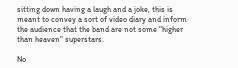sitting down having a laugh and a joke, this is meant to convey a sort of video diary and inform the audience that the band are not some "higher than heaven" superstars.

No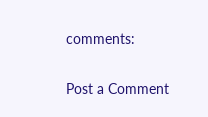comments:

Post a Comment